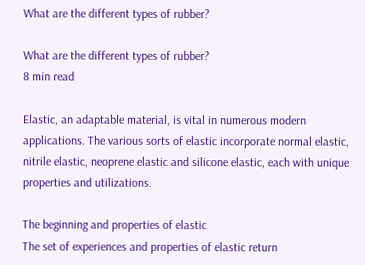What are the different types of rubber?

What are the different types of rubber?
8 min read

Elastic, an adaptable material, is vital in numerous modern applications. The various sorts of elastic incorporate normal elastic, nitrile elastic, neoprene elastic and silicone elastic, each with unique properties and utilizations.

The beginning and properties of elastic
The set of experiences and properties of elastic return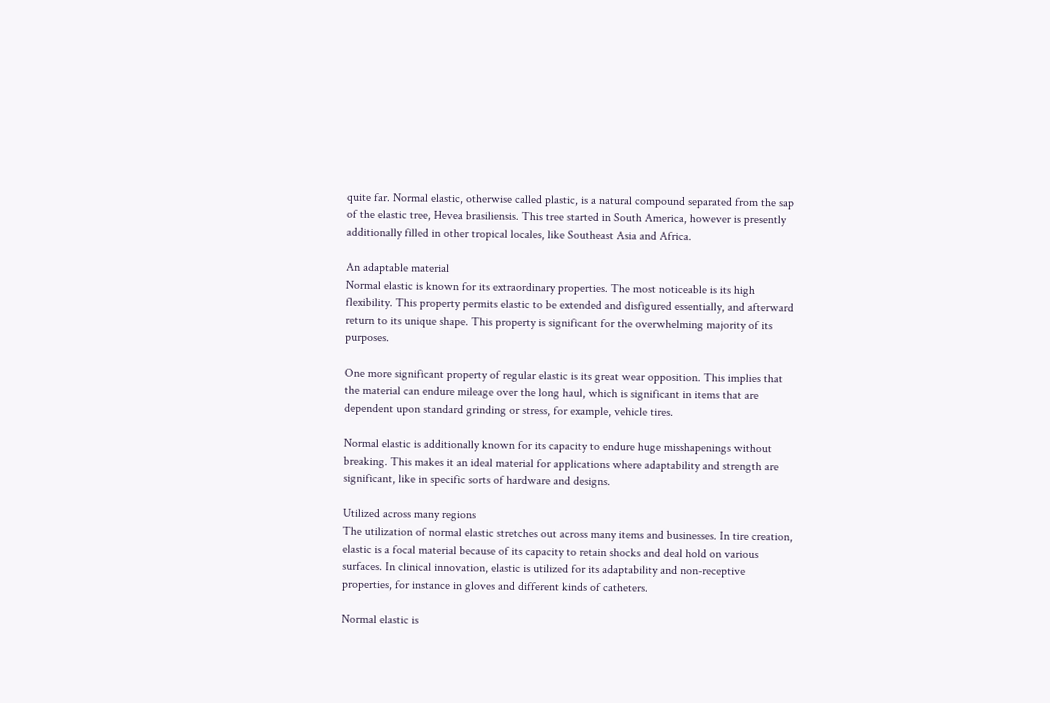quite far. Normal elastic, otherwise called plastic, is a natural compound separated from the sap of the elastic tree, Hevea brasiliensis. This tree started in South America, however is presently additionally filled in other tropical locales, like Southeast Asia and Africa.

An adaptable material
Normal elastic is known for its extraordinary properties. The most noticeable is its high flexibility. This property permits elastic to be extended and disfigured essentially, and afterward return to its unique shape. This property is significant for the overwhelming majority of its purposes.

One more significant property of regular elastic is its great wear opposition. This implies that the material can endure mileage over the long haul, which is significant in items that are dependent upon standard grinding or stress, for example, vehicle tires.

Normal elastic is additionally known for its capacity to endure huge misshapenings without breaking. This makes it an ideal material for applications where adaptability and strength are significant, like in specific sorts of hardware and designs.

Utilized across many regions
The utilization of normal elastic stretches out across many items and businesses. In tire creation, elastic is a focal material because of its capacity to retain shocks and deal hold on various surfaces. In clinical innovation, elastic is utilized for its adaptability and non-receptive properties, for instance in gloves and different kinds of catheters.

Normal elastic is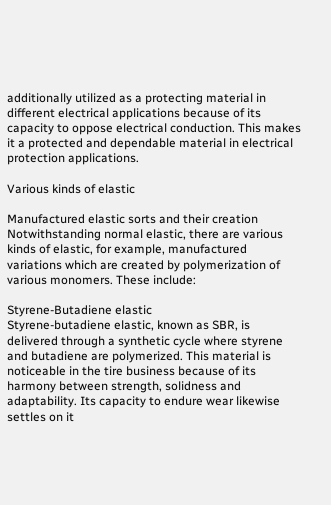additionally utilized as a protecting material in different electrical applications because of its capacity to oppose electrical conduction. This makes it a protected and dependable material in electrical protection applications.

Various kinds of elastic

Manufactured elastic sorts and their creation
Notwithstanding normal elastic, there are various kinds of elastic, for example, manufactured variations which are created by polymerization of various monomers. These include:

Styrene-Butadiene elastic
Styrene-butadiene elastic, known as SBR, is delivered through a synthetic cycle where styrene and butadiene are polymerized. This material is noticeable in the tire business because of its harmony between strength, solidness and adaptability. Its capacity to endure wear likewise settles on it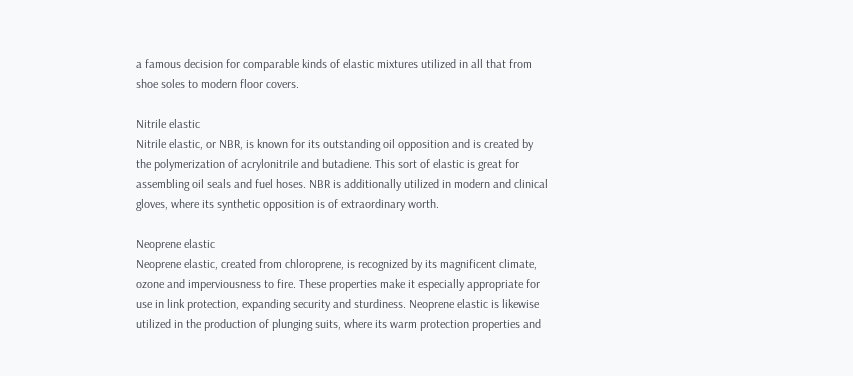a famous decision for comparable kinds of elastic mixtures utilized in all that from shoe soles to modern floor covers.

Nitrile elastic
Nitrile elastic, or NBR, is known for its outstanding oil opposition and is created by the polymerization of acrylonitrile and butadiene. This sort of elastic is great for assembling oil seals and fuel hoses. NBR is additionally utilized in modern and clinical gloves, where its synthetic opposition is of extraordinary worth.

Neoprene elastic
Neoprene elastic, created from chloroprene, is recognized by its magnificent climate, ozone and imperviousness to fire. These properties make it especially appropriate for use in link protection, expanding security and sturdiness. Neoprene elastic is likewise utilized in the production of plunging suits, where its warm protection properties and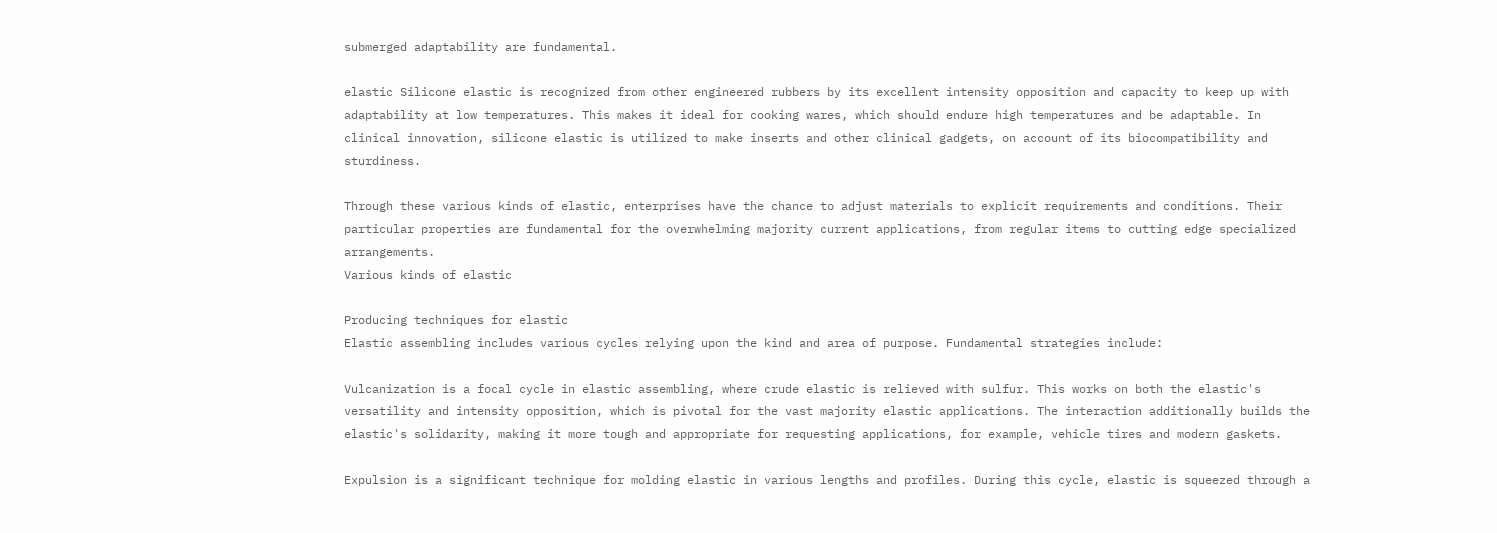submerged adaptability are fundamental.

elastic Silicone elastic is recognized from other engineered rubbers by its excellent intensity opposition and capacity to keep up with adaptability at low temperatures. This makes it ideal for cooking wares, which should endure high temperatures and be adaptable. In clinical innovation, silicone elastic is utilized to make inserts and other clinical gadgets, on account of its biocompatibility and sturdiness.

Through these various kinds of elastic, enterprises have the chance to adjust materials to explicit requirements and conditions. Their particular properties are fundamental for the overwhelming majority current applications, from regular items to cutting edge specialized arrangements.
Various kinds of elastic

Producing techniques for elastic
Elastic assembling includes various cycles relying upon the kind and area of purpose. Fundamental strategies include:

Vulcanization is a focal cycle in elastic assembling, where crude elastic is relieved with sulfur. This works on both the elastic's versatility and intensity opposition, which is pivotal for the vast majority elastic applications. The interaction additionally builds the elastic's solidarity, making it more tough and appropriate for requesting applications, for example, vehicle tires and modern gaskets.

Expulsion is a significant technique for molding elastic in various lengths and profiles. During this cycle, elastic is squeezed through a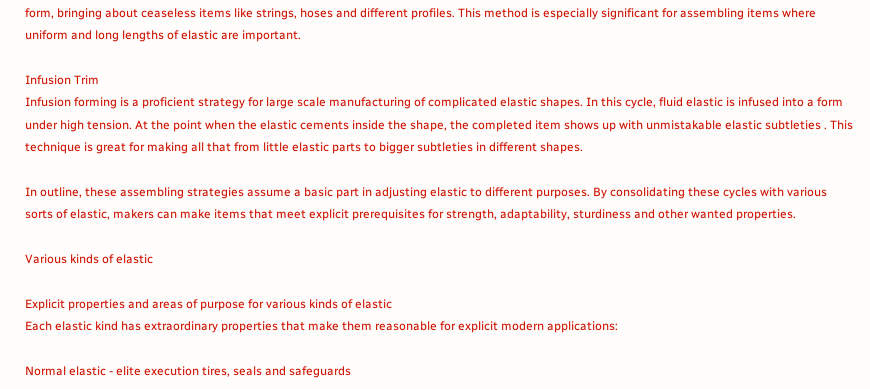form, bringing about ceaseless items like strings, hoses and different profiles. This method is especially significant for assembling items where uniform and long lengths of elastic are important.

Infusion Trim
Infusion forming is a proficient strategy for large scale manufacturing of complicated elastic shapes. In this cycle, fluid elastic is infused into a form under high tension. At the point when the elastic cements inside the shape, the completed item shows up with unmistakable elastic subtleties . This technique is great for making all that from little elastic parts to bigger subtleties in different shapes.

In outline, these assembling strategies assume a basic part in adjusting elastic to different purposes. By consolidating these cycles with various sorts of elastic, makers can make items that meet explicit prerequisites for strength, adaptability, sturdiness and other wanted properties.

Various kinds of elastic

Explicit properties and areas of purpose for various kinds of elastic
Each elastic kind has extraordinary properties that make them reasonable for explicit modern applications:

Normal elastic - elite execution tires, seals and safeguards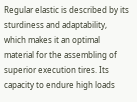Regular elastic is described by its sturdiness and adaptability, which makes it an optimal material for the assembling of superior execution tires. Its capacity to endure high loads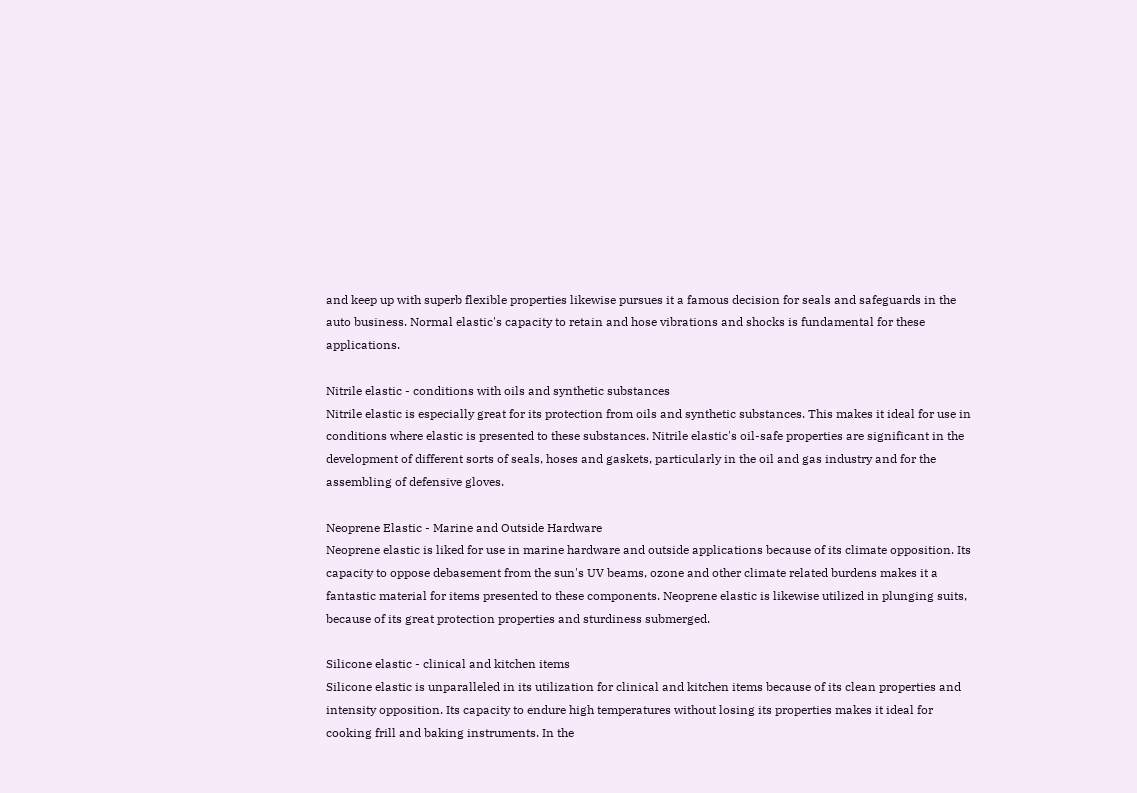and keep up with superb flexible properties likewise pursues it a famous decision for seals and safeguards in the auto business. Normal elastic's capacity to retain and hose vibrations and shocks is fundamental for these applications.

Nitrile elastic - conditions with oils and synthetic substances
Nitrile elastic is especially great for its protection from oils and synthetic substances. This makes it ideal for use in conditions where elastic is presented to these substances. Nitrile elastic's oil-safe properties are significant in the development of different sorts of seals, hoses and gaskets, particularly in the oil and gas industry and for the assembling of defensive gloves.

Neoprene Elastic - Marine and Outside Hardware
Neoprene elastic is liked for use in marine hardware and outside applications because of its climate opposition. Its capacity to oppose debasement from the sun's UV beams, ozone and other climate related burdens makes it a fantastic material for items presented to these components. Neoprene elastic is likewise utilized in plunging suits, because of its great protection properties and sturdiness submerged.

Silicone elastic - clinical and kitchen items
Silicone elastic is unparalleled in its utilization for clinical and kitchen items because of its clean properties and intensity opposition. Its capacity to endure high temperatures without losing its properties makes it ideal for cooking frill and baking instruments. In the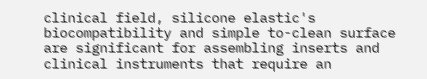clinical field, silicone elastic's biocompatibility and simple to-clean surface are significant for assembling inserts and clinical instruments that require an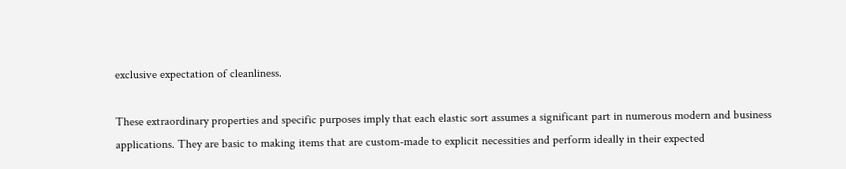exclusive expectation of cleanliness.

These extraordinary properties and specific purposes imply that each elastic sort assumes a significant part in numerous modern and business applications. They are basic to making items that are custom-made to explicit necessities and perform ideally in their expected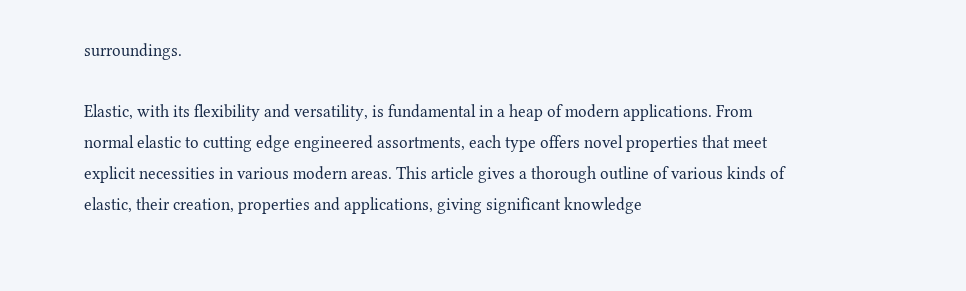surroundings.

Elastic, with its flexibility and versatility, is fundamental in a heap of modern applications. From normal elastic to cutting edge engineered assortments, each type offers novel properties that meet explicit necessities in various modern areas. This article gives a thorough outline of various kinds of elastic, their creation, properties and applications, giving significant knowledge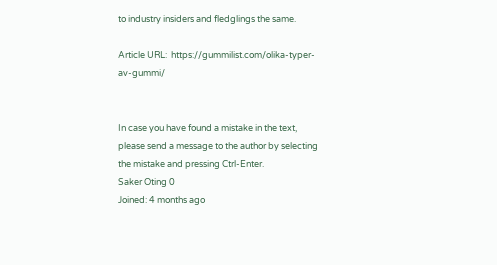to industry insiders and fledglings the same.

Article URL:  https://gummilist.com/olika-typer-av-gummi/


In case you have found a mistake in the text, please send a message to the author by selecting the mistake and pressing Ctrl-Enter.
Saker Oting 0
Joined: 4 months ago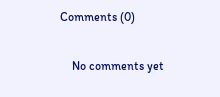Comments (0)

    No comments yet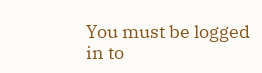You must be logged in to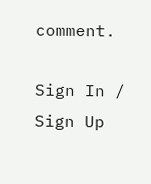comment.

Sign In / Sign Up